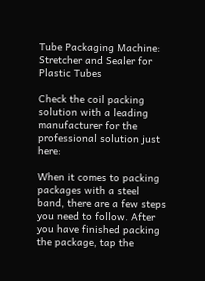Tube Packaging Machine: Stretcher and Sealer for Plastic Tubes

Check the coil packing solution with a leading manufacturer for the professional solution just here:

When it comes to packing packages with a steel band, there are a few steps you need to follow. After you have finished packing the package, tap the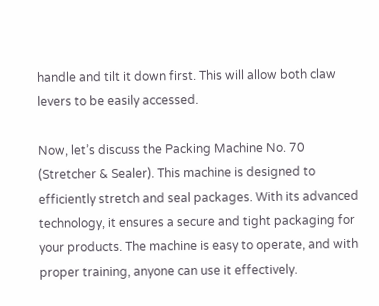handle and tilt it down first. This will allow both claw levers to be easily accessed.

Now, let’s discuss the Packing Machine No. 70 (Stretcher & Sealer). This machine is designed to efficiently stretch and seal packages. With its advanced technology, it ensures a secure and tight packaging for your products. The machine is easy to operate, and with proper training, anyone can use it effectively.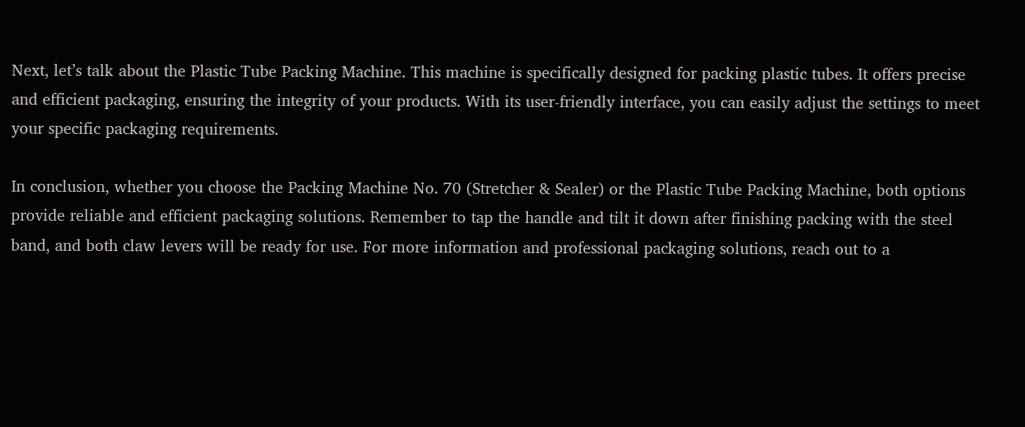Next, let’s talk about the Plastic Tube Packing Machine. This machine is specifically designed for packing plastic tubes. It offers precise and efficient packaging, ensuring the integrity of your products. With its user-friendly interface, you can easily adjust the settings to meet your specific packaging requirements.

In conclusion, whether you choose the Packing Machine No. 70 (Stretcher & Sealer) or the Plastic Tube Packing Machine, both options provide reliable and efficient packaging solutions. Remember to tap the handle and tilt it down after finishing packing with the steel band, and both claw levers will be ready for use. For more information and professional packaging solutions, reach out to a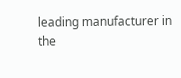leading manufacturer in the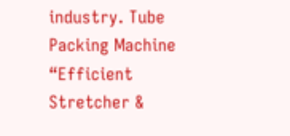industry. Tube Packing Machine
“Efficient Stretcher &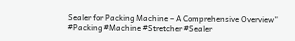Sealer for Packing Machine – A Comprehensive Overview”
#Packing #Machine #Stretcher #Sealer